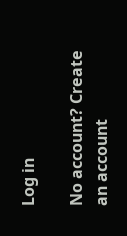Log in

No account? Create an account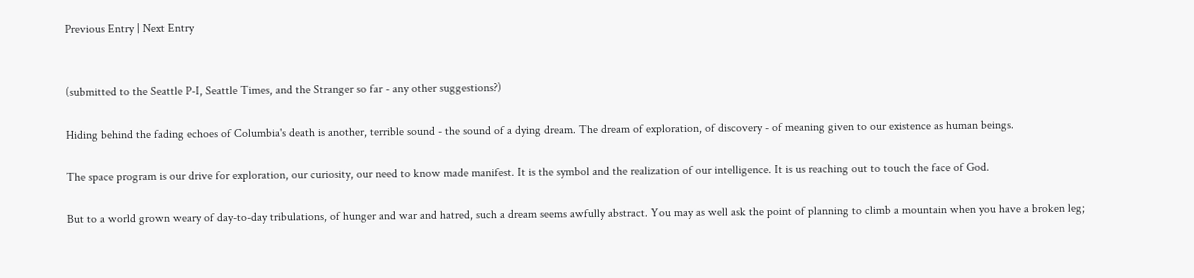Previous Entry | Next Entry


(submitted to the Seattle P-I, Seattle Times, and the Stranger so far - any other suggestions?)

Hiding behind the fading echoes of Columbia's death is another, terrible sound - the sound of a dying dream. The dream of exploration, of discovery - of meaning given to our existence as human beings.

The space program is our drive for exploration, our curiosity, our need to know made manifest. It is the symbol and the realization of our intelligence. It is us reaching out to touch the face of God.

But to a world grown weary of day-to-day tribulations, of hunger and war and hatred, such a dream seems awfully abstract. You may as well ask the point of planning to climb a mountain when you have a broken leg;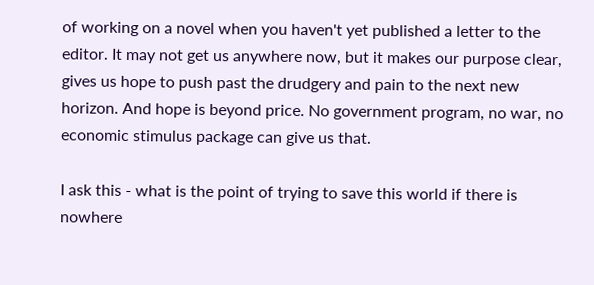of working on a novel when you haven't yet published a letter to the editor. It may not get us anywhere now, but it makes our purpose clear, gives us hope to push past the drudgery and pain to the next new horizon. And hope is beyond price. No government program, no war, no economic stimulus package can give us that.

I ask this - what is the point of trying to save this world if there is nowhere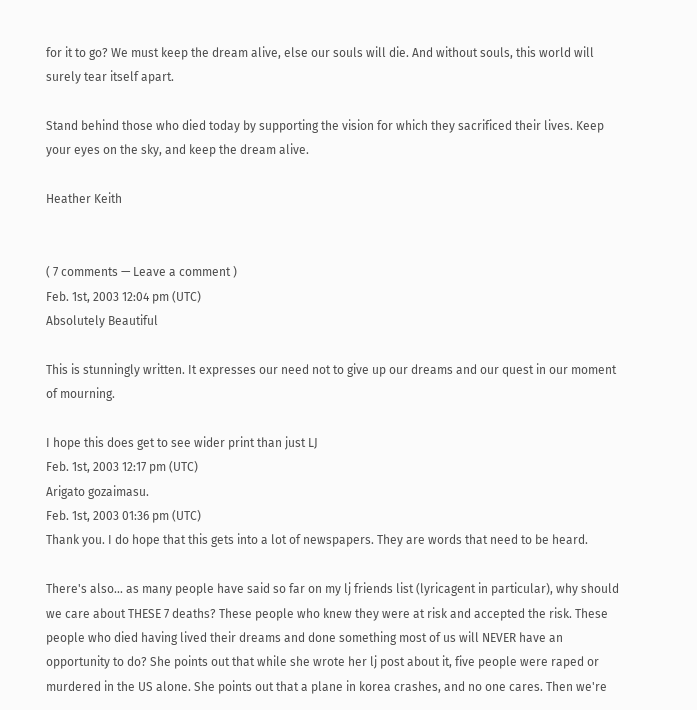for it to go? We must keep the dream alive, else our souls will die. And without souls, this world will surely tear itself apart.

Stand behind those who died today by supporting the vision for which they sacrificed their lives. Keep your eyes on the sky, and keep the dream alive.

Heather Keith


( 7 comments — Leave a comment )
Feb. 1st, 2003 12:04 pm (UTC)
Absolutely Beautiful

This is stunningly written. It expresses our need not to give up our dreams and our quest in our moment of mourning.

I hope this does get to see wider print than just LJ
Feb. 1st, 2003 12:17 pm (UTC)
Arigato gozaimasu.
Feb. 1st, 2003 01:36 pm (UTC)
Thank you. I do hope that this gets into a lot of newspapers. They are words that need to be heard.

There's also... as many people have said so far on my lj friends list (lyricagent in particular), why should we care about THESE 7 deaths? These people who knew they were at risk and accepted the risk. These people who died having lived their dreams and done something most of us will NEVER have an opportunity to do? She points out that while she wrote her lj post about it, five people were raped or murdered in the US alone. She points out that a plane in korea crashes, and no one cares. Then we're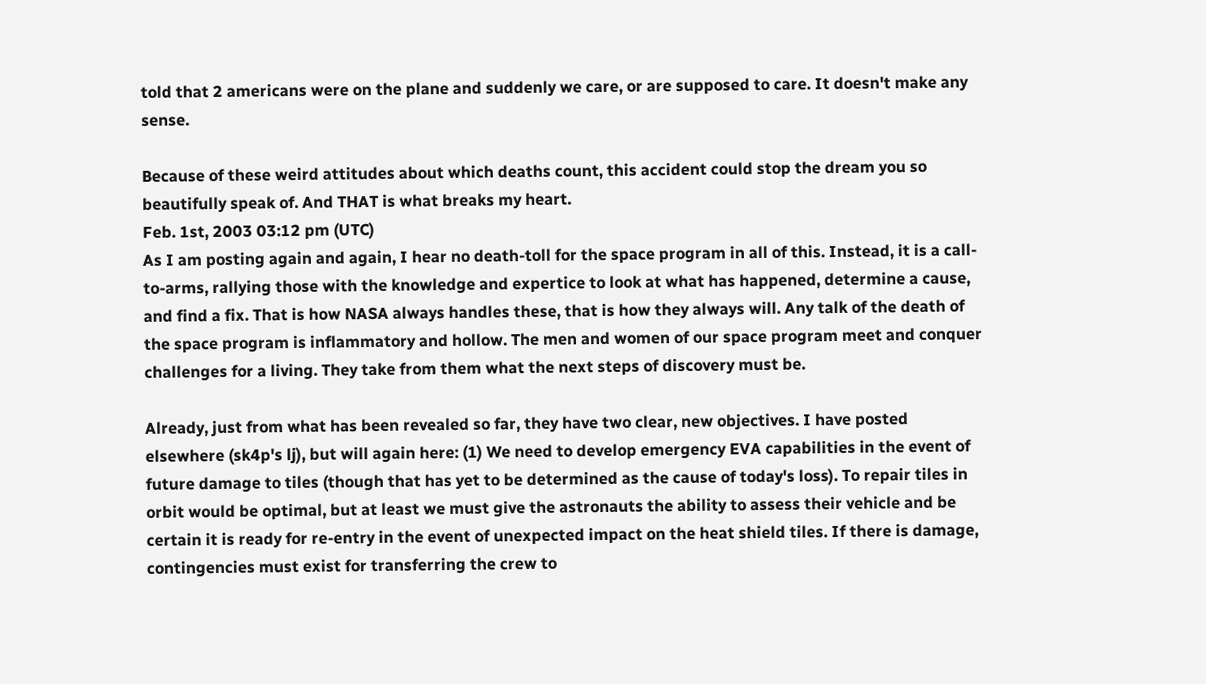told that 2 americans were on the plane and suddenly we care, or are supposed to care. It doesn't make any sense.

Because of these weird attitudes about which deaths count, this accident could stop the dream you so beautifully speak of. And THAT is what breaks my heart.
Feb. 1st, 2003 03:12 pm (UTC)
As I am posting again and again, I hear no death-toll for the space program in all of this. Instead, it is a call-to-arms, rallying those with the knowledge and expertice to look at what has happened, determine a cause, and find a fix. That is how NASA always handles these, that is how they always will. Any talk of the death of the space program is inflammatory and hollow. The men and women of our space program meet and conquer challenges for a living. They take from them what the next steps of discovery must be.

Already, just from what has been revealed so far, they have two clear, new objectives. I have posted elsewhere (sk4p's lj), but will again here: (1) We need to develop emergency EVA capabilities in the event of future damage to tiles (though that has yet to be determined as the cause of today's loss). To repair tiles in orbit would be optimal, but at least we must give the astronauts the ability to assess their vehicle and be certain it is ready for re-entry in the event of unexpected impact on the heat shield tiles. If there is damage, contingencies must exist for transferring the crew to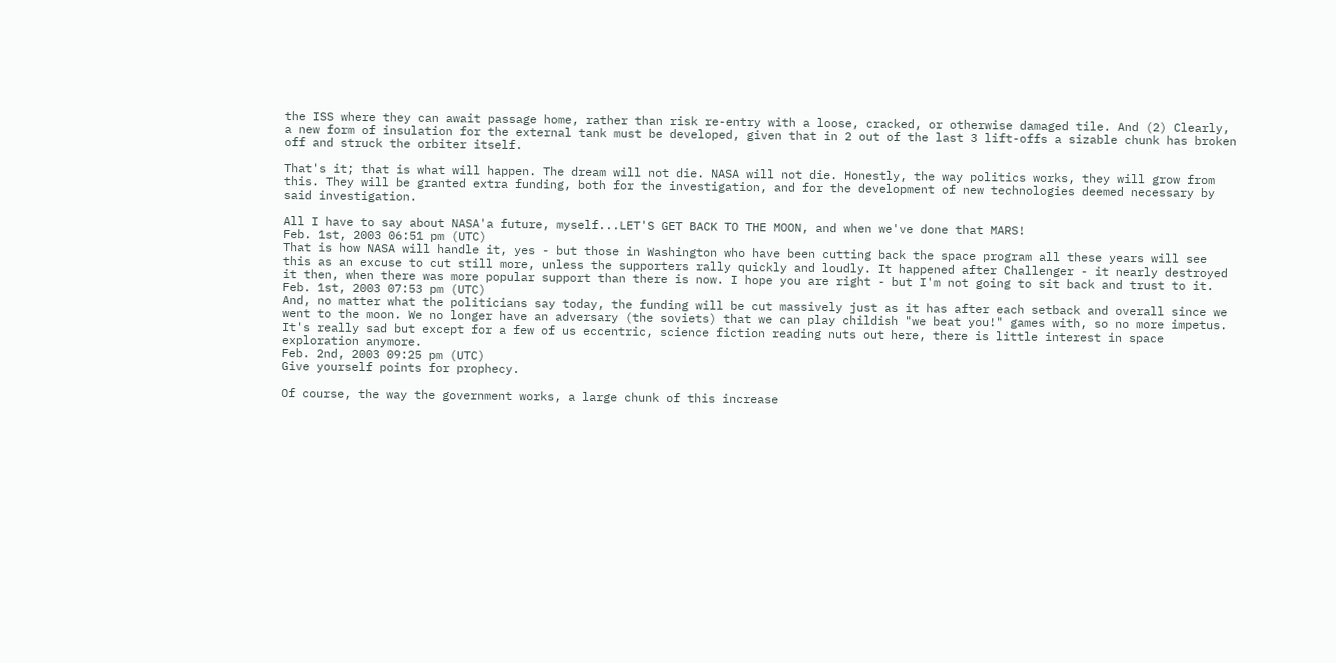the ISS where they can await passage home, rather than risk re-entry with a loose, cracked, or otherwise damaged tile. And (2) Clearly, a new form of insulation for the external tank must be developed, given that in 2 out of the last 3 lift-offs a sizable chunk has broken off and struck the orbiter itself.

That's it; that is what will happen. The dream will not die. NASA will not die. Honestly, the way politics works, they will grow from this. They will be granted extra funding, both for the investigation, and for the development of new technologies deemed necessary by said investigation.

All I have to say about NASA'a future, myself...LET'S GET BACK TO THE MOON, and when we've done that MARS!
Feb. 1st, 2003 06:51 pm (UTC)
That is how NASA will handle it, yes - but those in Washington who have been cutting back the space program all these years will see this as an excuse to cut still more, unless the supporters rally quickly and loudly. It happened after Challenger - it nearly destroyed it then, when there was more popular support than there is now. I hope you are right - but I'm not going to sit back and trust to it.
Feb. 1st, 2003 07:53 pm (UTC)
And, no matter what the politicians say today, the funding will be cut massively just as it has after each setback and overall since we went to the moon. We no longer have an adversary (the soviets) that we can play childish "we beat you!" games with, so no more impetus. It's really sad but except for a few of us eccentric, science fiction reading nuts out here, there is little interest in space exploration anymore.
Feb. 2nd, 2003 09:25 pm (UTC)
Give yourself points for prophecy.

Of course, the way the government works, a large chunk of this increase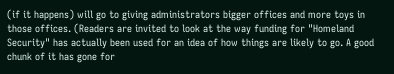(if it happens) will go to giving administrators bigger offices and more toys in those offices. (Readers are invited to look at the way funding for "Homeland Security" has actually been used for an idea of how things are likely to go. A good chunk of it has gone for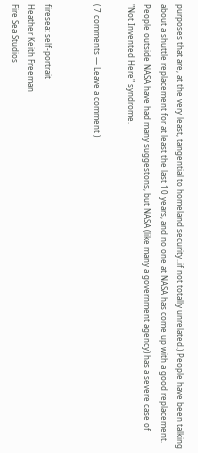purposes that are, at the very least, tangential to homeland security..if not totally unrelated.) People have been talking about a shuttle replacement for at least the last 10 years, and no one at NASA has come up with a good replacement. People outside NASA have had many suggestons, but NASA (like many a government agency) has a severe case of "Not Invented Here" syndrome.

( 7 comments — Leave a comment )


firesea: self-portrait
Heather Keith Freeman
Fire Sea Studios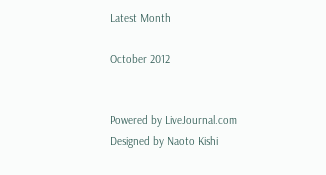Latest Month

October 2012


Powered by LiveJournal.com
Designed by Naoto Kishi